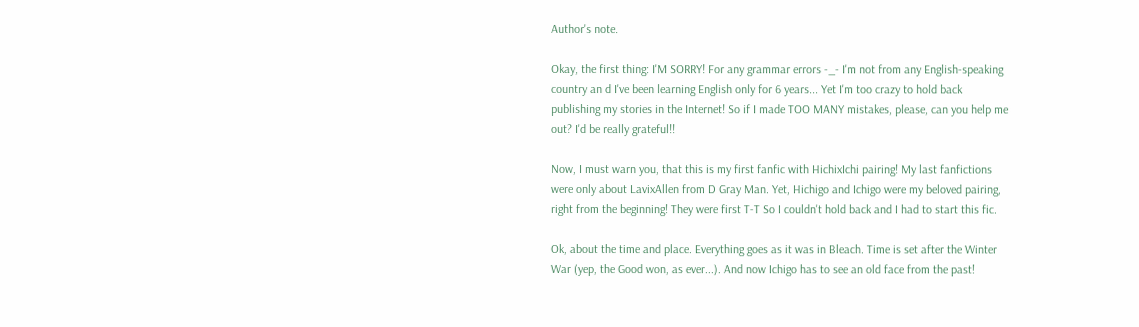Author's note.

Okay, the first thing: I'M SORRY! For any grammar errors -_- I'm not from any English-speaking country an d I've been learning English only for 6 years... Yet I'm too crazy to hold back publishing my stories in the Internet! So if I made TOO MANY mistakes, please, can you help me out? I'd be really grateful!!

Now, I must warn you, that this is my first fanfic with HichixIchi pairing! My last fanfictions were only about LavixAllen from D Gray Man. Yet, Hichigo and Ichigo were my beloved pairing, right from the beginning! They were first T-T So I couldn't hold back and I had to start this fic.

Ok, about the time and place. Everything goes as it was in Bleach. Time is set after the Winter War (yep, the Good won, as ever...). And now Ichigo has to see an old face from the past!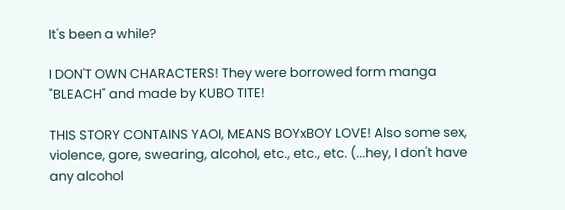It's been a while?

I DON'T OWN CHARACTERS! They were borrowed form manga "BLEACH" and made by KUBO TITE!

THIS STORY CONTAINS YAOI, MEANS BOYxBOY LOVE! Also some sex, violence, gore, swearing, alcohol, etc., etc., etc. (...hey, I don't have any alcohol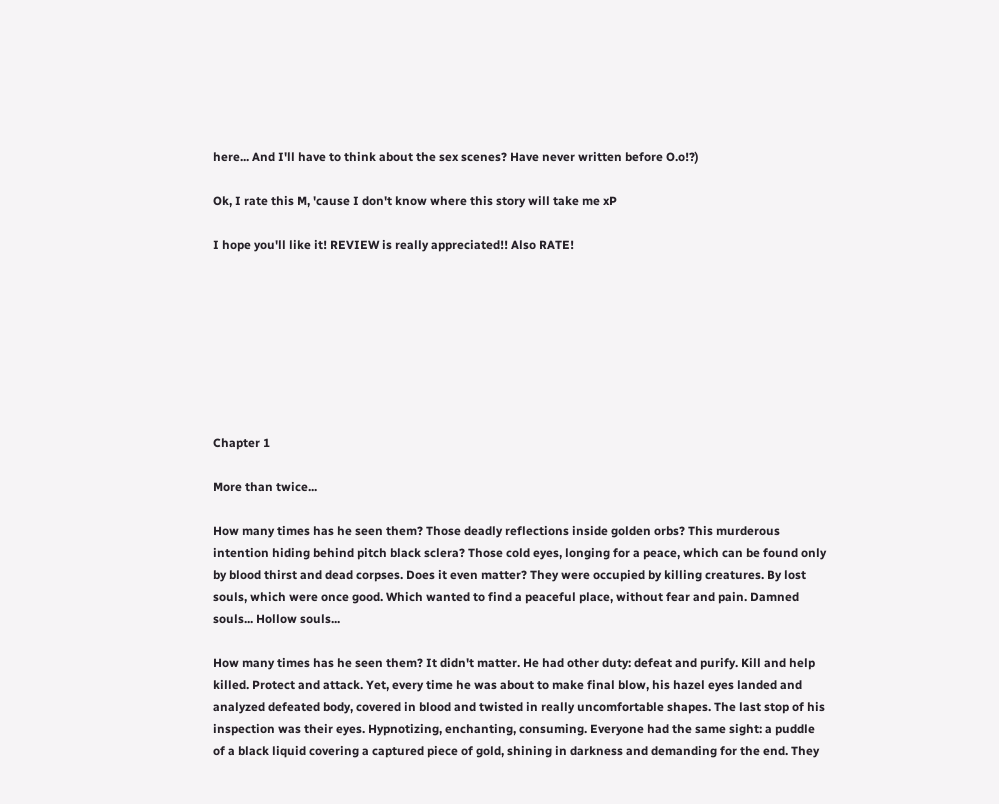here... And I'll have to think about the sex scenes? Have never written before O.o!?)

Ok, I rate this M, 'cause I don't know where this story will take me xP

I hope you'll like it! REVIEW is really appreciated!! Also RATE!








Chapter 1

More than twice...

How many times has he seen them? Those deadly reflections inside golden orbs? This murderous intention hiding behind pitch black sclera? Those cold eyes, longing for a peace, which can be found only by blood thirst and dead corpses. Does it even matter? They were occupied by killing creatures. By lost souls, which were once good. Which wanted to find a peaceful place, without fear and pain. Damned souls... Hollow souls...

How many times has he seen them? It didn't matter. He had other duty: defeat and purify. Kill and help killed. Protect and attack. Yet, every time he was about to make final blow, his hazel eyes landed and analyzed defeated body, covered in blood and twisted in really uncomfortable shapes. The last stop of his inspection was their eyes. Hypnotizing, enchanting, consuming. Everyone had the same sight: a puddle of a black liquid covering a captured piece of gold, shining in darkness and demanding for the end. They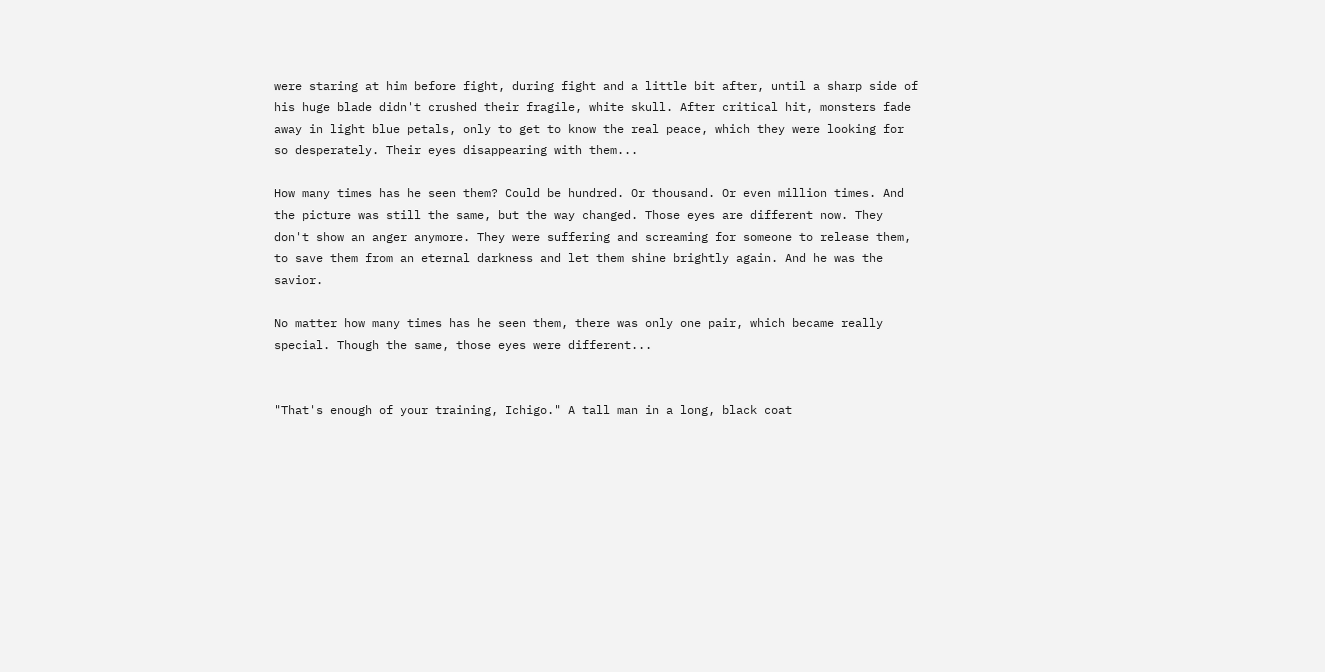were staring at him before fight, during fight and a little bit after, until a sharp side of his huge blade didn't crushed their fragile, white skull. After critical hit, monsters fade away in light blue petals, only to get to know the real peace, which they were looking for so desperately. Their eyes disappearing with them...

How many times has he seen them? Could be hundred. Or thousand. Or even million times. And the picture was still the same, but the way changed. Those eyes are different now. They don't show an anger anymore. They were suffering and screaming for someone to release them, to save them from an eternal darkness and let them shine brightly again. And he was the savior.

No matter how many times has he seen them, there was only one pair, which became really special. Though the same, those eyes were different...


"That's enough of your training, Ichigo." A tall man in a long, black coat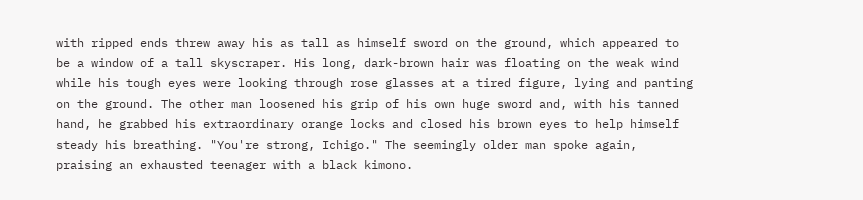with ripped ends threw away his as tall as himself sword on the ground, which appeared to be a window of a tall skyscraper. His long, dark-brown hair was floating on the weak wind while his tough eyes were looking through rose glasses at a tired figure, lying and panting on the ground. The other man loosened his grip of his own huge sword and, with his tanned hand, he grabbed his extraordinary orange locks and closed his brown eyes to help himself steady his breathing. "You're strong, Ichigo." The seemingly older man spoke again, praising an exhausted teenager with a black kimono.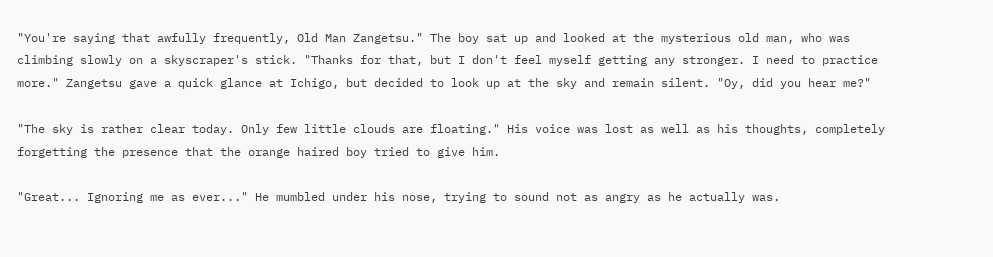"You're saying that awfully frequently, Old Man Zangetsu." The boy sat up and looked at the mysterious old man, who was climbing slowly on a skyscraper's stick. "Thanks for that, but I don't feel myself getting any stronger. I need to practice more." Zangetsu gave a quick glance at Ichigo, but decided to look up at the sky and remain silent. "Oy, did you hear me?"

"The sky is rather clear today. Only few little clouds are floating." His voice was lost as well as his thoughts, completely forgetting the presence that the orange haired boy tried to give him.

"Great... Ignoring me as ever..." He mumbled under his nose, trying to sound not as angry as he actually was.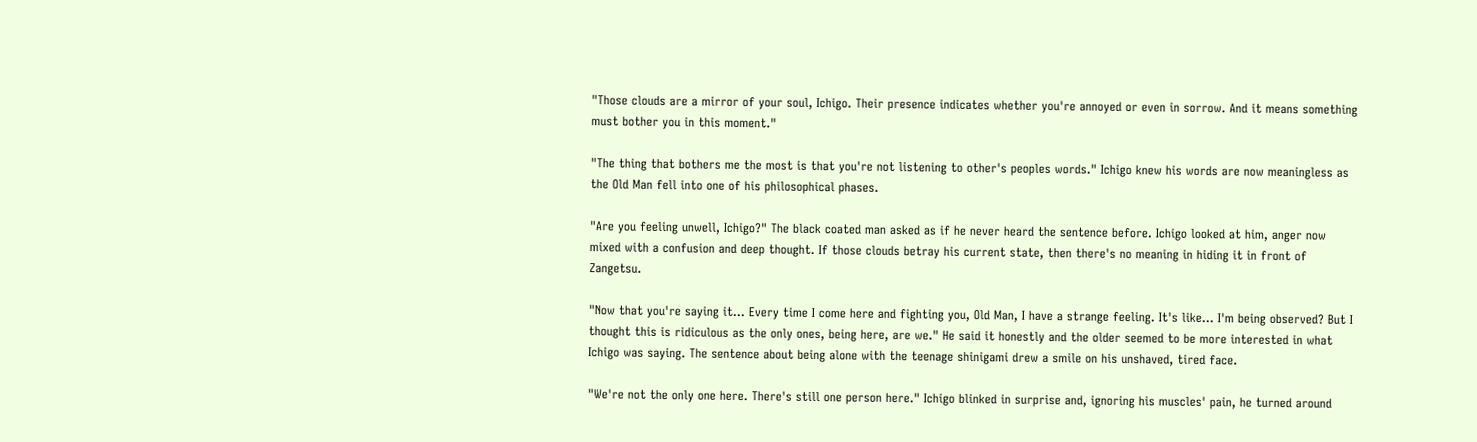"Those clouds are a mirror of your soul, Ichigo. Their presence indicates whether you're annoyed or even in sorrow. And it means something must bother you in this moment."

"The thing that bothers me the most is that you're not listening to other's peoples words." Ichigo knew his words are now meaningless as the Old Man fell into one of his philosophical phases.

"Are you feeling unwell, Ichigo?" The black coated man asked as if he never heard the sentence before. Ichigo looked at him, anger now mixed with a confusion and deep thought. If those clouds betray his current state, then there's no meaning in hiding it in front of Zangetsu.

"Now that you're saying it... Every time I come here and fighting you, Old Man, I have a strange feeling. It's like... I'm being observed? But I thought this is ridiculous as the only ones, being here, are we." He said it honestly and the older seemed to be more interested in what Ichigo was saying. The sentence about being alone with the teenage shinigami drew a smile on his unshaved, tired face.

"We're not the only one here. There's still one person here." Ichigo blinked in surprise and, ignoring his muscles' pain, he turned around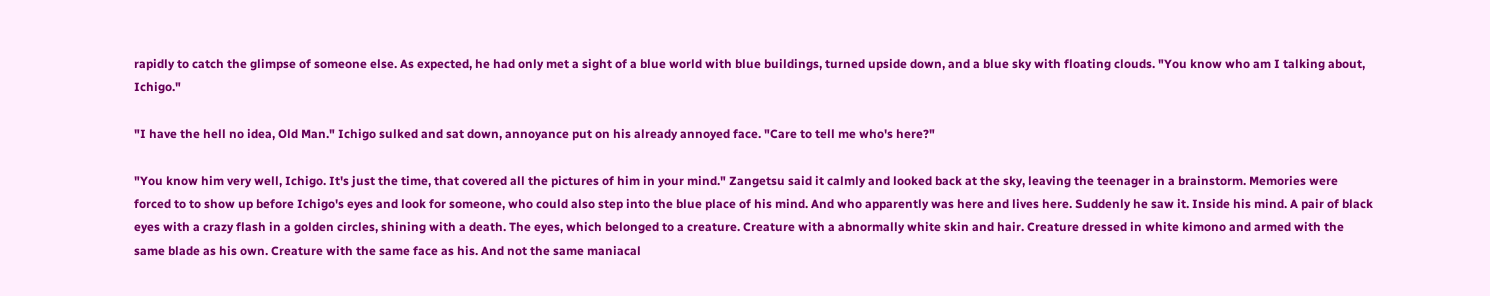rapidly to catch the glimpse of someone else. As expected, he had only met a sight of a blue world with blue buildings, turned upside down, and a blue sky with floating clouds. "You know who am I talking about, Ichigo."

"I have the hell no idea, Old Man." Ichigo sulked and sat down, annoyance put on his already annoyed face. "Care to tell me who's here?"

"You know him very well, Ichigo. It's just the time, that covered all the pictures of him in your mind." Zangetsu said it calmly and looked back at the sky, leaving the teenager in a brainstorm. Memories were forced to to show up before Ichigo's eyes and look for someone, who could also step into the blue place of his mind. And who apparently was here and lives here. Suddenly he saw it. Inside his mind. A pair of black eyes with a crazy flash in a golden circles, shining with a death. The eyes, which belonged to a creature. Creature with a abnormally white skin and hair. Creature dressed in white kimono and armed with the same blade as his own. Creature with the same face as his. And not the same maniacal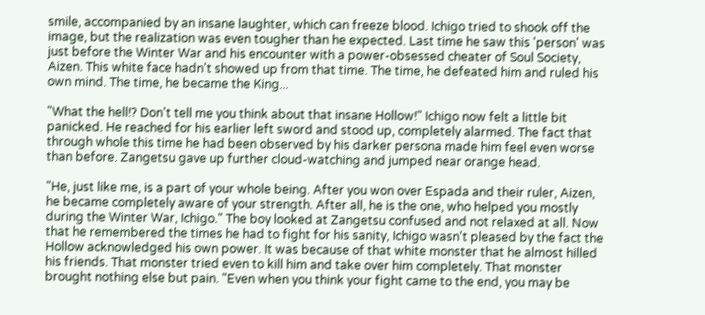smile, accompanied by an insane laughter, which can freeze blood. Ichigo tried to shook off the image, but the realization was even tougher than he expected. Last time he saw this 'person' was just before the Winter War and his encounter with a power-obsessed cheater of Soul Society, Aizen. This white face hadn't showed up from that time. The time, he defeated him and ruled his own mind. The time, he became the King...

"What the hell!? Don't tell me you think about that insane Hollow!" Ichigo now felt a little bit panicked. He reached for his earlier left sword and stood up, completely alarmed. The fact that through whole this time he had been observed by his darker persona made him feel even worse than before. Zangetsu gave up further cloud-watching and jumped near orange head.

"He, just like me, is a part of your whole being. After you won over Espada and their ruler, Aizen, he became completely aware of your strength. After all, he is the one, who helped you mostly during the Winter War, Ichigo." The boy looked at Zangetsu confused and not relaxed at all. Now that he remembered the times he had to fight for his sanity, Ichigo wasn't pleased by the fact the Hollow acknowledged his own power. It was because of that white monster that he almost hilled his friends. That monster tried even to kill him and take over him completely. That monster brought nothing else but pain. "Even when you think your fight came to the end, you may be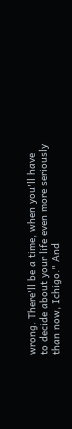wrong. There'll be a time, when you'll have to decide about your life even more seriously than now, Ichigo." And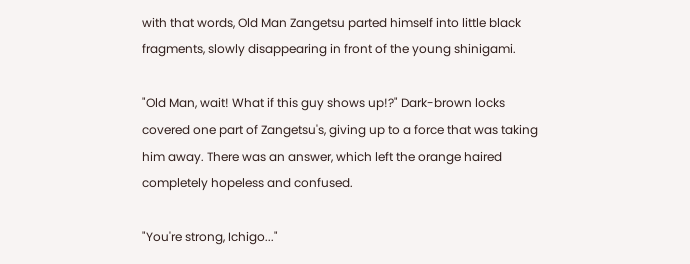with that words, Old Man Zangetsu parted himself into little black fragments, slowly disappearing in front of the young shinigami.

"Old Man, wait! What if this guy shows up!?" Dark-brown locks covered one part of Zangetsu's, giving up to a force that was taking him away. There was an answer, which left the orange haired completely hopeless and confused.

"You're strong, Ichigo..."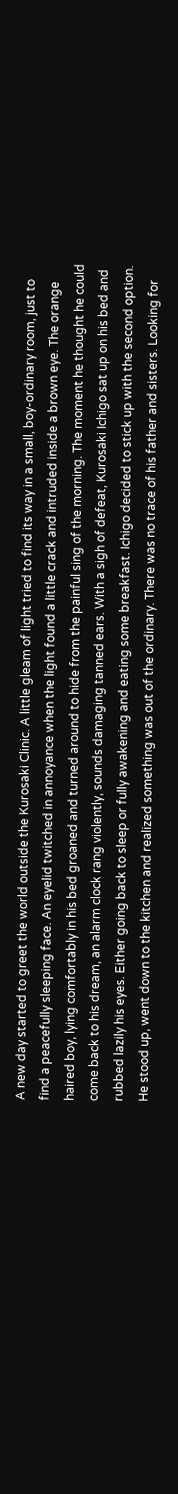A new day started to greet the world outside the Kurosaki Clinic. A little gleam of light tried to find its way in a small, boy-ordinary room, just to find a peacefully sleeping face. An eyelid twitched in annoyance when the light found a little crack and intruded inside a brown eye. The orange haired boy, lying comfortably in his bed groaned and turned around to hide from the painful sing of the morning. The moment he thought he could come back to his dream, an alarm clock rang violently, sounds damaging tanned ears. With a sigh of defeat, Kurosaki Ichigo sat up on his bed and rubbed lazily his eyes. Either going back to sleep or fully awakening and eating some breakfast. Ichigo decided to stick up with the second option. He stood up, went down to the kitchen and realized something was out of the ordinary. There was no trace of his father and sisters. Looking for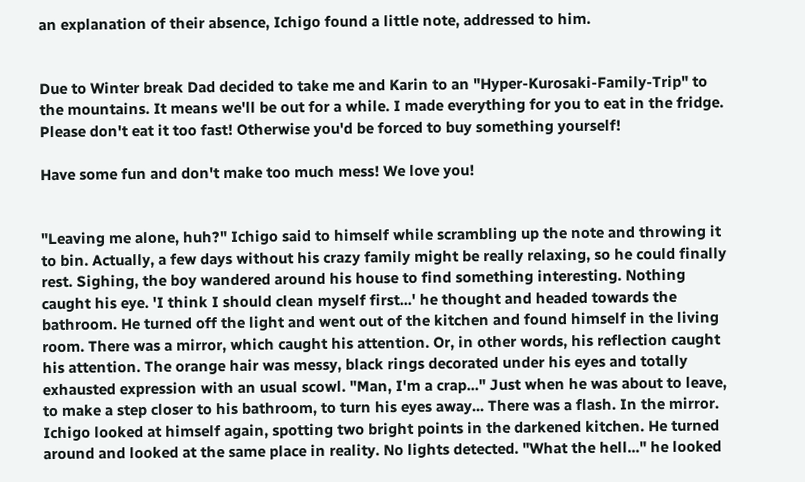an explanation of their absence, Ichigo found a little note, addressed to him.


Due to Winter break Dad decided to take me and Karin to an "Hyper-Kurosaki-Family-Trip" to the mountains. It means we'll be out for a while. I made everything for you to eat in the fridge. Please don't eat it too fast! Otherwise you'd be forced to buy something yourself!

Have some fun and don't make too much mess! We love you!


"Leaving me alone, huh?" Ichigo said to himself while scrambling up the note and throwing it to bin. Actually, a few days without his crazy family might be really relaxing, so he could finally rest. Sighing, the boy wandered around his house to find something interesting. Nothing caught his eye. 'I think I should clean myself first...' he thought and headed towards the bathroom. He turned off the light and went out of the kitchen and found himself in the living room. There was a mirror, which caught his attention. Or, in other words, his reflection caught his attention. The orange hair was messy, black rings decorated under his eyes and totally exhausted expression with an usual scowl. "Man, I'm a crap..." Just when he was about to leave, to make a step closer to his bathroom, to turn his eyes away... There was a flash. In the mirror. Ichigo looked at himself again, spotting two bright points in the darkened kitchen. He turned around and looked at the same place in reality. No lights detected. "What the hell..." he looked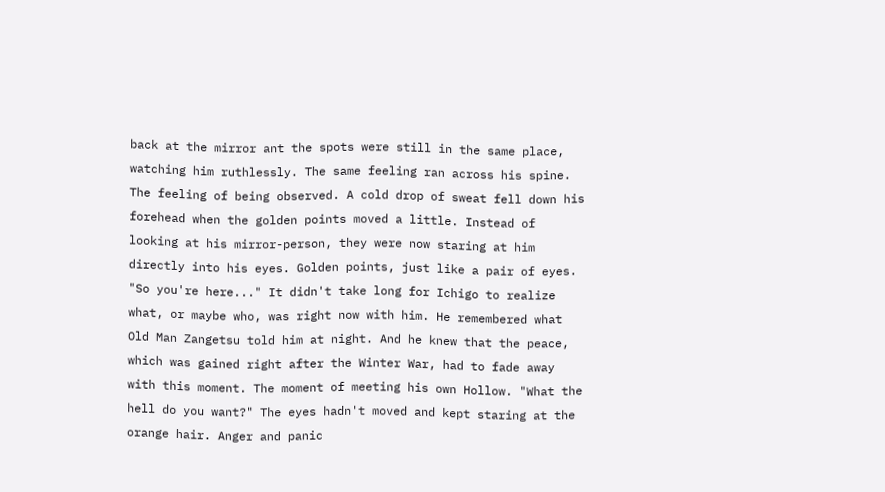back at the mirror ant the spots were still in the same place, watching him ruthlessly. The same feeling ran across his spine. The feeling of being observed. A cold drop of sweat fell down his forehead when the golden points moved a little. Instead of looking at his mirror-person, they were now staring at him directly into his eyes. Golden points, just like a pair of eyes. "So you're here..." It didn't take long for Ichigo to realize what, or maybe who, was right now with him. He remembered what Old Man Zangetsu told him at night. And he knew that the peace, which was gained right after the Winter War, had to fade away with this moment. The moment of meeting his own Hollow. "What the hell do you want?" The eyes hadn't moved and kept staring at the orange hair. Anger and panic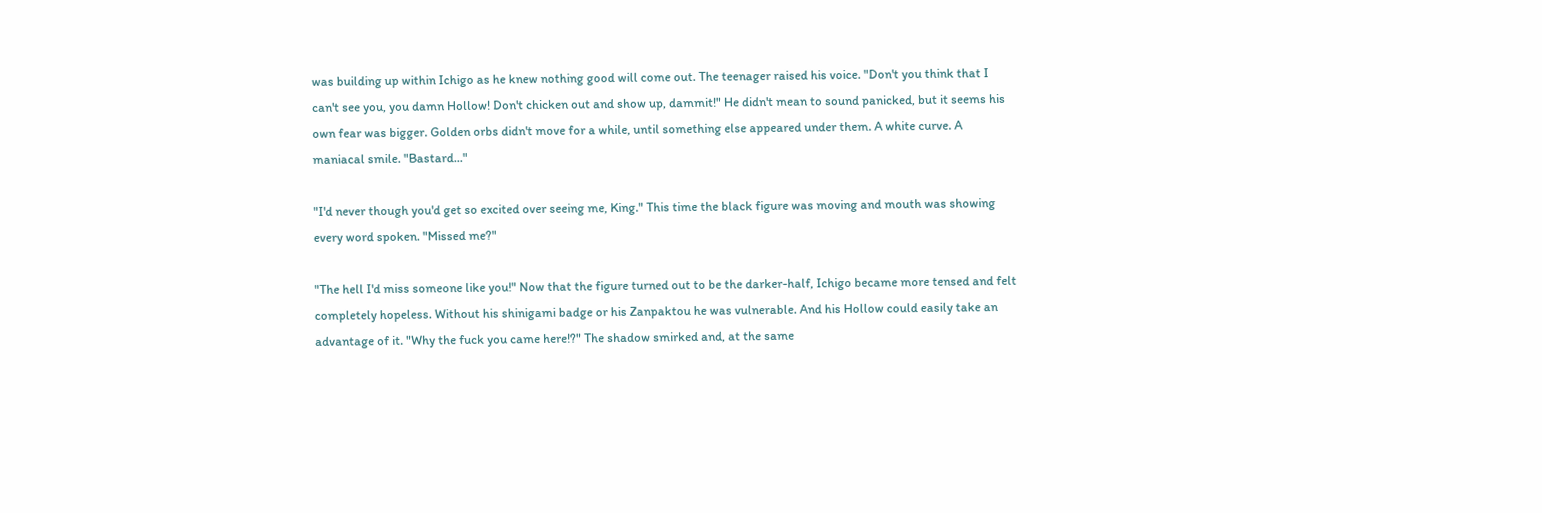was building up within Ichigo as he knew nothing good will come out. The teenager raised his voice. "Don't you think that I can't see you, you damn Hollow! Don't chicken out and show up, dammit!" He didn't mean to sound panicked, but it seems his own fear was bigger. Golden orbs didn't move for a while, until something else appeared under them. A white curve. A maniacal smile. "Bastard..."

"I'd never though you'd get so excited over seeing me, King." This time the black figure was moving and mouth was showing every word spoken. "Missed me?"

"The hell I'd miss someone like you!" Now that the figure turned out to be the darker-half, Ichigo became more tensed and felt completely hopeless. Without his shinigami badge or his Zanpaktou he was vulnerable. And his Hollow could easily take an advantage of it. "Why the fuck you came here!?" The shadow smirked and, at the same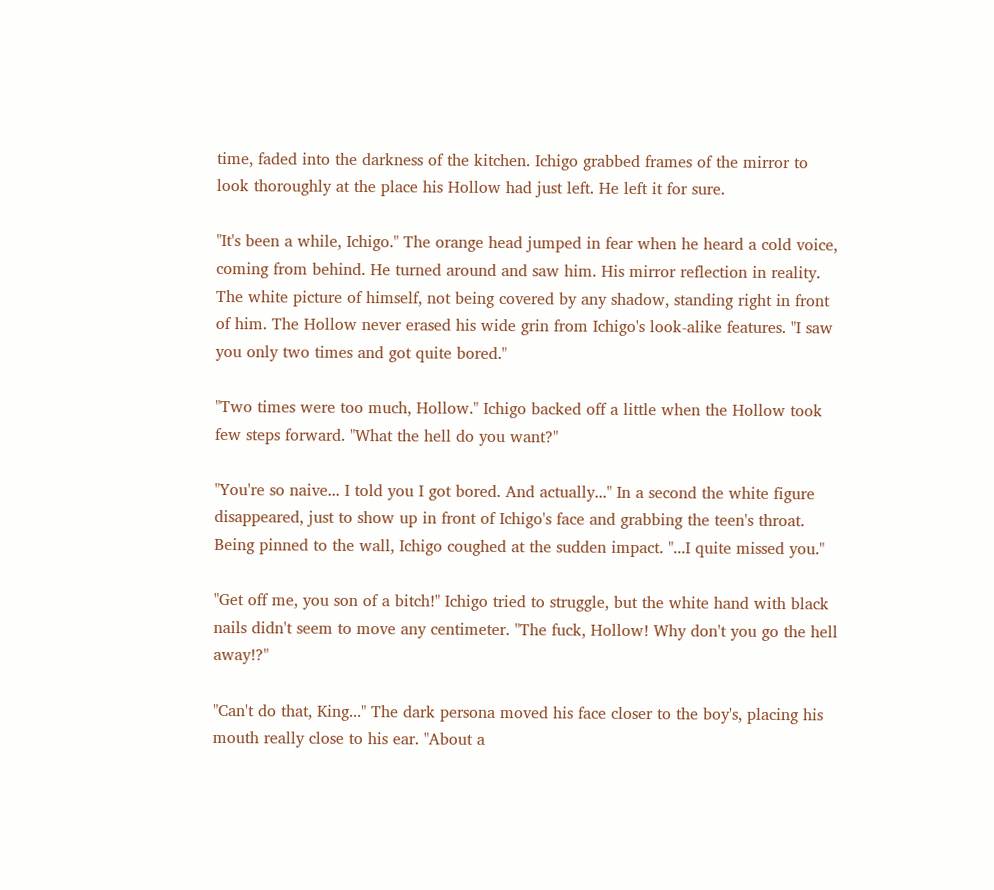time, faded into the darkness of the kitchen. Ichigo grabbed frames of the mirror to look thoroughly at the place his Hollow had just left. He left it for sure.

"It's been a while, Ichigo." The orange head jumped in fear when he heard a cold voice, coming from behind. He turned around and saw him. His mirror reflection in reality. The white picture of himself, not being covered by any shadow, standing right in front of him. The Hollow never erased his wide grin from Ichigo's look-alike features. "I saw you only two times and got quite bored."

"Two times were too much, Hollow." Ichigo backed off a little when the Hollow took few steps forward. "What the hell do you want?"

"You're so naive... I told you I got bored. And actually..." In a second the white figure disappeared, just to show up in front of Ichigo's face and grabbing the teen's throat. Being pinned to the wall, Ichigo coughed at the sudden impact. "...I quite missed you."

"Get off me, you son of a bitch!" Ichigo tried to struggle, but the white hand with black nails didn't seem to move any centimeter. "The fuck, Hollow! Why don't you go the hell away!?"

"Can't do that, King..." The dark persona moved his face closer to the boy's, placing his mouth really close to his ear. "About a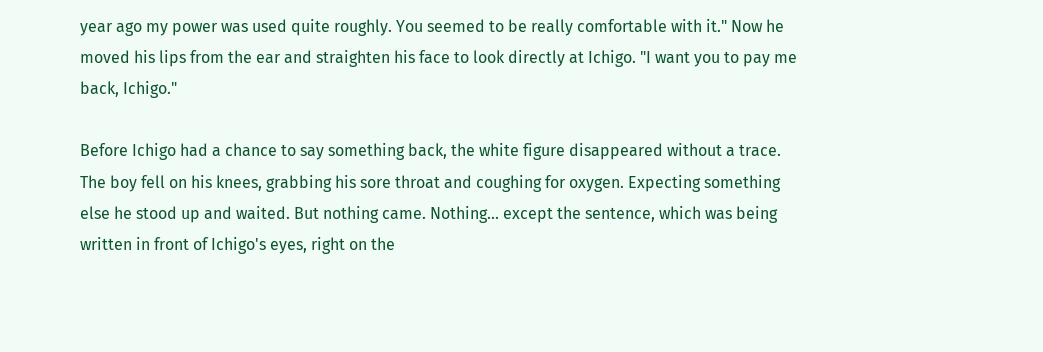year ago my power was used quite roughly. You seemed to be really comfortable with it." Now he moved his lips from the ear and straighten his face to look directly at Ichigo. "I want you to pay me back, Ichigo."

Before Ichigo had a chance to say something back, the white figure disappeared without a trace. The boy fell on his knees, grabbing his sore throat and coughing for oxygen. Expecting something else he stood up and waited. But nothing came. Nothing... except the sentence, which was being written in front of Ichigo's eyes, right on the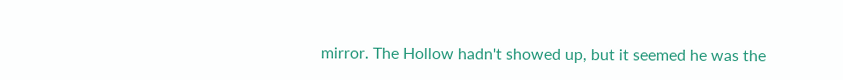mirror. The Hollow hadn't showed up, but it seemed he was the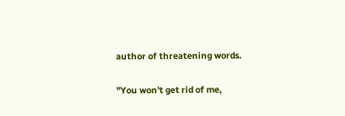author of threatening words.

"You won't get rid of me,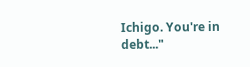Ichigo. You're in debt..."